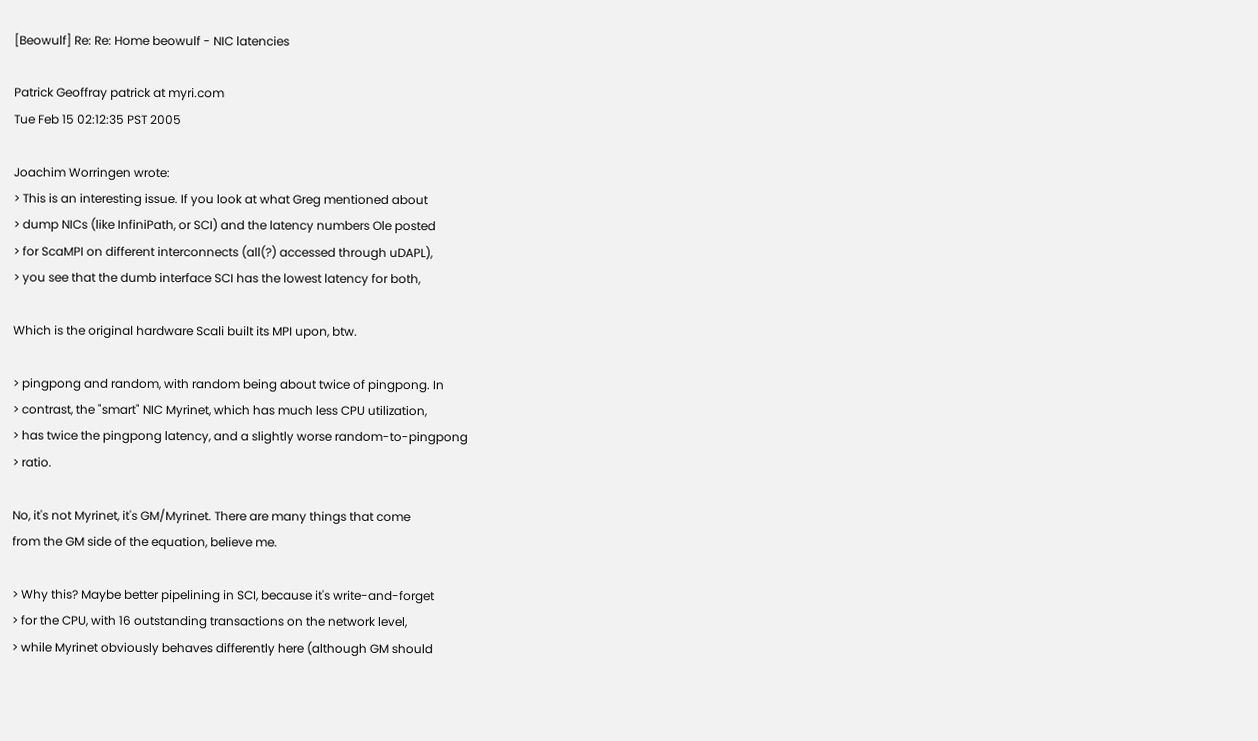[Beowulf] Re: Re: Home beowulf - NIC latencies

Patrick Geoffray patrick at myri.com
Tue Feb 15 02:12:35 PST 2005

Joachim Worringen wrote:
> This is an interesting issue. If you look at what Greg mentioned about
> dump NICs (like InfiniPath, or SCI) and the latency numbers Ole posted
> for ScaMPI on different interconnects (all(?) accessed through uDAPL),
> you see that the dumb interface SCI has the lowest latency for both,

Which is the original hardware Scali built its MPI upon, btw.

> pingpong and random, with random being about twice of pingpong. In
> contrast, the "smart" NIC Myrinet, which has much less CPU utilization,
> has twice the pingpong latency, and a slightly worse random-to-pingpong
> ratio.

No, it's not Myrinet, it's GM/Myrinet. There are many things that come
from the GM side of the equation, believe me.

> Why this? Maybe better pipelining in SCI, because it's write-and-forget
> for the CPU, with 16 outstanding transactions on the network level,
> while Myrinet obviously behaves differently here (although GM should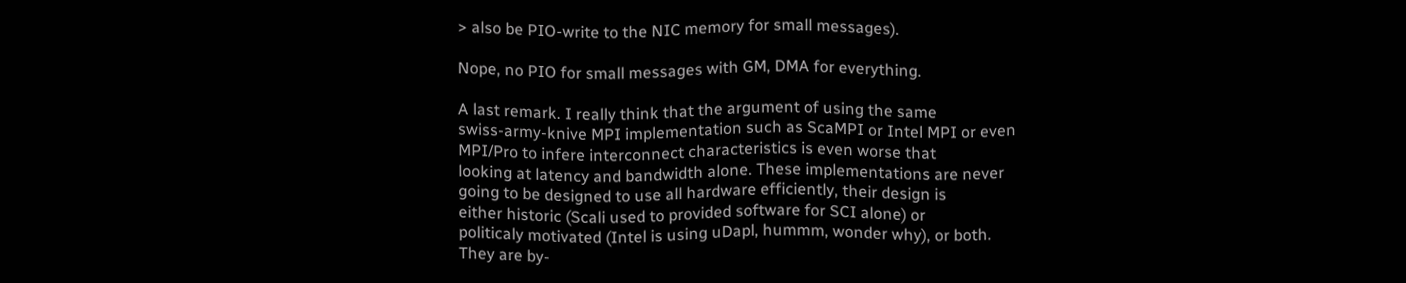> also be PIO-write to the NIC memory for small messages).

Nope, no PIO for small messages with GM, DMA for everything.

A last remark. I really think that the argument of using the same
swiss-army-knive MPI implementation such as ScaMPI or Intel MPI or even
MPI/Pro to infere interconnect characteristics is even worse that
looking at latency and bandwidth alone. These implementations are never
going to be designed to use all hardware efficiently, their design is
either historic (Scali used to provided software for SCI alone) or
politicaly motivated (Intel is using uDapl, hummm, wonder why), or both.
They are by-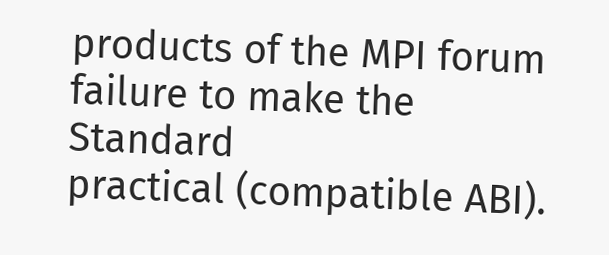products of the MPI forum failure to make the Standard
practical (compatible ABI).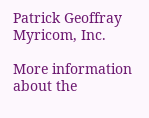Patrick Geoffray
Myricom, Inc.

More information about the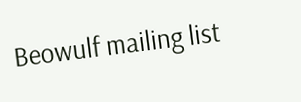Beowulf mailing list